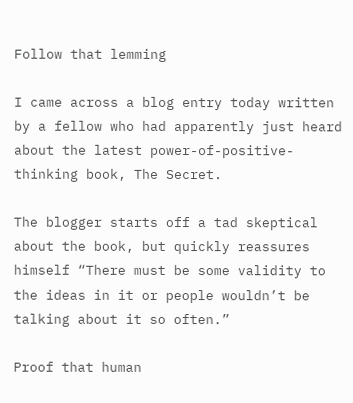Follow that lemming

I came across a blog entry today written by a fellow who had apparently just heard about the latest power-of-positive-thinking book, The Secret.

The blogger starts off a tad skeptical about the book, but quickly reassures himself “There must be some validity to the ideas in it or people wouldn’t be talking about it so often.”

Proof that human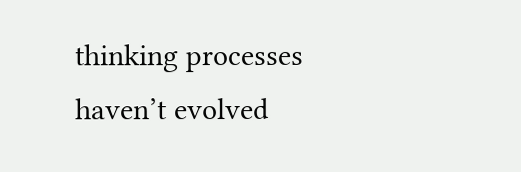thinking processes haven’t evolved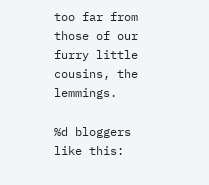too far from those of our furry little cousins, the lemmings.

%d bloggers like this: